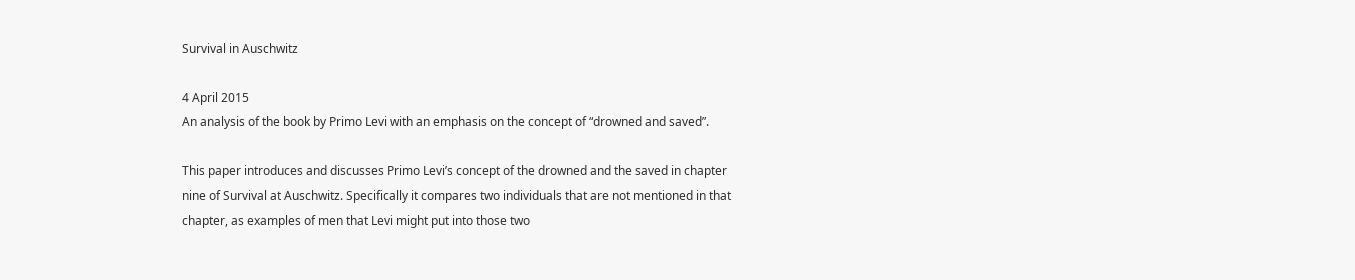Survival in Auschwitz

4 April 2015
An analysis of the book by Primo Levi with an emphasis on the concept of “drowned and saved”.

This paper introduces and discusses Primo Levi’s concept of the drowned and the saved in chapter nine of Survival at Auschwitz. Specifically it compares two individuals that are not mentioned in that chapter, as examples of men that Levi might put into those two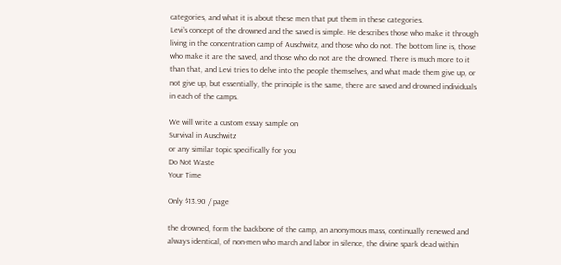categories, and what it is about these men that put them in these categories.
Levi’s concept of the drowned and the saved is simple. He describes those who make it through living in the concentration camp of Auschwitz, and those who do not. The bottom line is, those who make it are the saved, and those who do not are the drowned. There is much more to it than that, and Levi tries to delve into the people themselves, and what made them give up, or not give up, but essentially, the principle is the same, there are saved and drowned individuals in each of the camps.

We will write a custom essay sample on
Survival in Auschwitz
or any similar topic specifically for you
Do Not Waste
Your Time

Only $13.90 / page

the drowned, form the backbone of the camp, an anonymous mass, continually renewed and always identical, of non-men who march and labor in silence, the divine spark dead within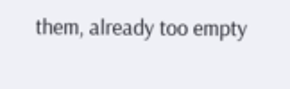them, already too empty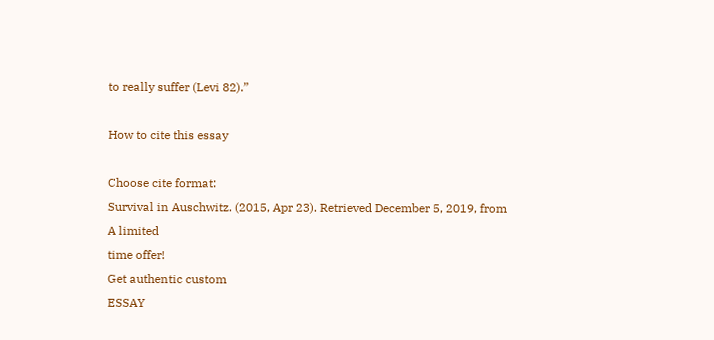to really suffer (Levi 82).”

How to cite this essay

Choose cite format:
Survival in Auschwitz. (2015, Apr 23). Retrieved December 5, 2019, from
A limited
time offer!
Get authentic custom
ESSAY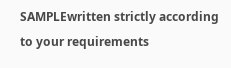SAMPLEwritten strictly according
to your requirements